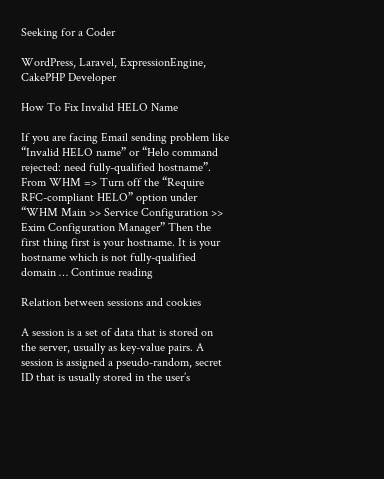Seeking for a Coder

WordPress, Laravel, ExpressionEngine, CakePHP Developer

How To Fix Invalid HELO Name

If you are facing Email sending problem like “Invalid HELO name” or “Helo command rejected: need fully-qualified hostname”. From WHM => Turn off the “Require RFC-compliant HELO” option under “WHM Main >> Service Configuration >> Exim Configuration Manager” Then the first thing first is your hostname. It is your hostname which is not fully-qualified domain … Continue reading

Relation between sessions and cookies

A session is a set of data that is stored on the server, usually as key-value pairs. A session is assigned a pseudo-random, secret ID that is usually stored in the user’s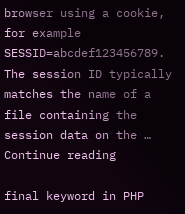browser using a cookie, for example SESSID=abcdef123456789. The session ID typically matches the name of a file containing the session data on the … Continue reading

final keyword in PHP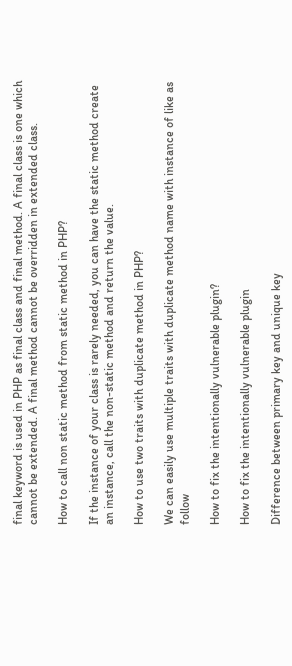final keyword is used in PHP as final class and final method. A final class is one which cannot be extended. A final method cannot be overridden in extended class.

How to call non static method from static method in PHP?

If the instance of your class is rarely needed, you can have the static method create an instance, call the non-static method and return the value.

How to use two traits with duplicate method in PHP?

We can easily use multiple traits with duplicate method name with instance of like as follow

How to fix the intentionally vulnerable plugin?

How to fix the intentionally vulnerable plugin

Difference between primary key and unique key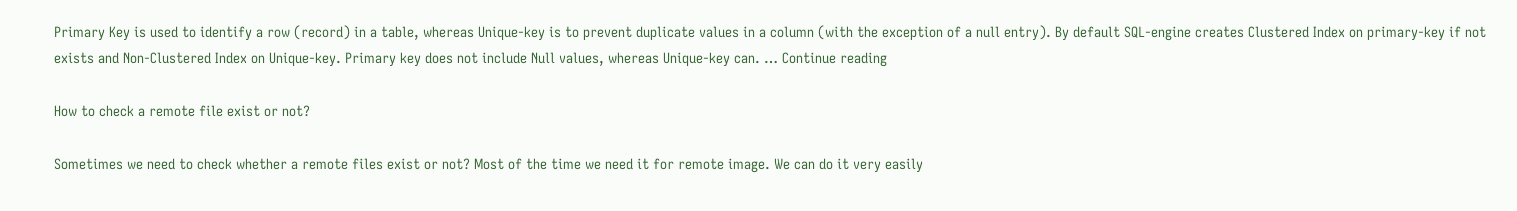Primary Key is used to identify a row (record) in a table, whereas Unique-key is to prevent duplicate values in a column (with the exception of a null entry). By default SQL-engine creates Clustered Index on primary-key if not exists and Non-Clustered Index on Unique-key. Primary key does not include Null values, whereas Unique-key can. … Continue reading

How to check a remote file exist or not?

Sometimes we need to check whether a remote files exist or not? Most of the time we need it for remote image. We can do it very easily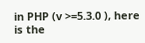in PHP (v >=5.3.0 ), here is the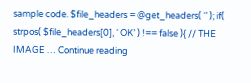sample code. $file_headers = @get_headers( ‘’ ); if( strpos( $file_headers[0], ‘ OK’ ) !== false ){ // THE IMAGE … Continue reading